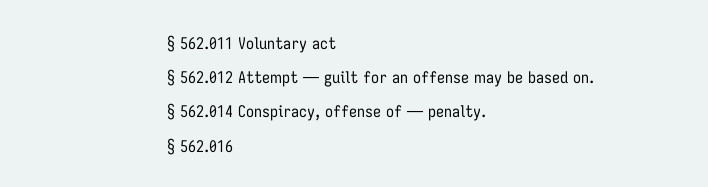§ 562.011 Voluntary act
§ 562.012 Attempt — guilt for an offense may be based on.
§ 562.014 Conspiracy, offense of — penalty.
§ 562.016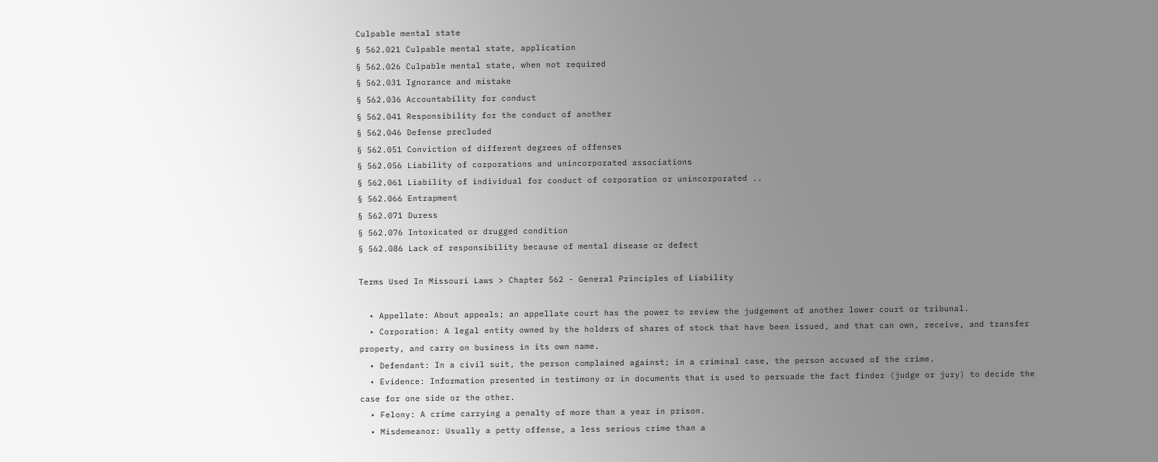Culpable mental state
§ 562.021 Culpable mental state, application
§ 562.026 Culpable mental state, when not required
§ 562.031 Ignorance and mistake
§ 562.036 Accountability for conduct
§ 562.041 Responsibility for the conduct of another
§ 562.046 Defense precluded
§ 562.051 Conviction of different degrees of offenses
§ 562.056 Liability of corporations and unincorporated associations
§ 562.061 Liability of individual for conduct of corporation or unincorporated ..
§ 562.066 Entrapment
§ 562.071 Duress
§ 562.076 Intoxicated or drugged condition
§ 562.086 Lack of responsibility because of mental disease or defect

Terms Used In Missouri Laws > Chapter 562 - General Principles of Liability

  • Appellate: About appeals; an appellate court has the power to review the judgement of another lower court or tribunal.
  • Corporation: A legal entity owned by the holders of shares of stock that have been issued, and that can own, receive, and transfer property, and carry on business in its own name.
  • Defendant: In a civil suit, the person complained against; in a criminal case, the person accused of the crime.
  • Evidence: Information presented in testimony or in documents that is used to persuade the fact finder (judge or jury) to decide the case for one side or the other.
  • Felony: A crime carrying a penalty of more than a year in prison.
  • Misdemeanor: Usually a petty offense, a less serious crime than a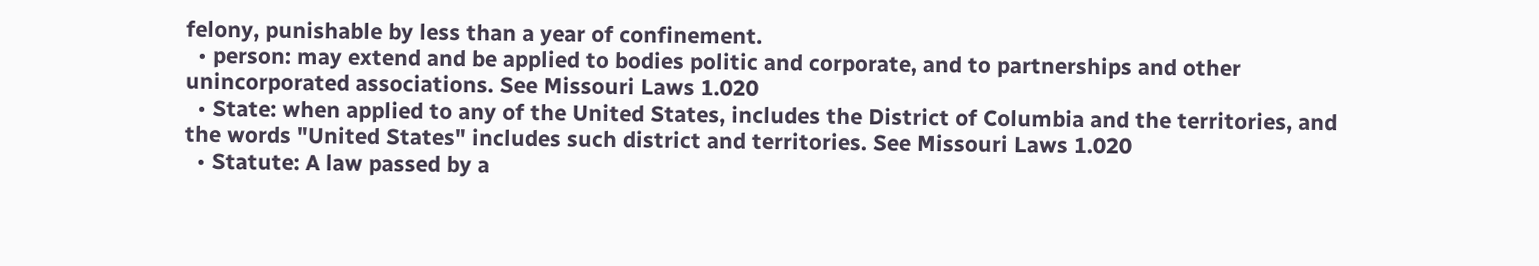felony, punishable by less than a year of confinement.
  • person: may extend and be applied to bodies politic and corporate, and to partnerships and other unincorporated associations. See Missouri Laws 1.020
  • State: when applied to any of the United States, includes the District of Columbia and the territories, and the words "United States" includes such district and territories. See Missouri Laws 1.020
  • Statute: A law passed by a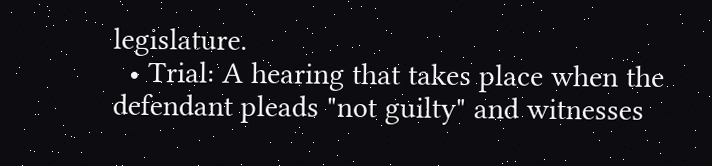legislature.
  • Trial: A hearing that takes place when the defendant pleads "not guilty" and witnesses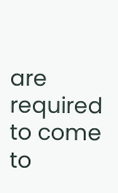are required to come to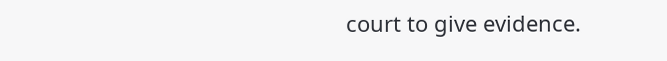court to give evidence.